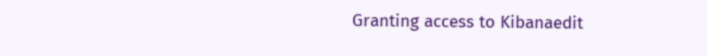Granting access to Kibanaedit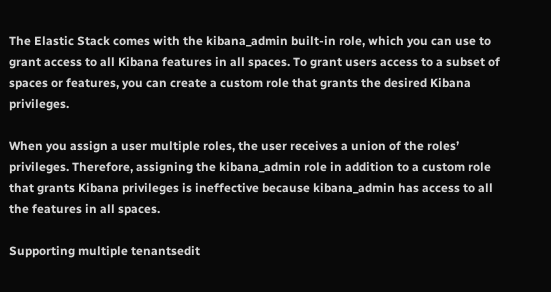The Elastic Stack comes with the kibana_admin built-in role, which you can use to grant access to all Kibana features in all spaces. To grant users access to a subset of spaces or features, you can create a custom role that grants the desired Kibana privileges.

When you assign a user multiple roles, the user receives a union of the roles’ privileges. Therefore, assigning the kibana_admin role in addition to a custom role that grants Kibana privileges is ineffective because kibana_admin has access to all the features in all spaces.

Supporting multiple tenantsedit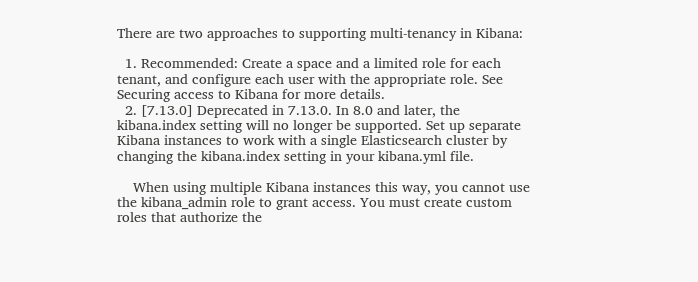There are two approaches to supporting multi-tenancy in Kibana:

  1. Recommended: Create a space and a limited role for each tenant, and configure each user with the appropriate role. See Securing access to Kibana for more details.
  2. [7.13.0] Deprecated in 7.13.0. In 8.0 and later, the kibana.index setting will no longer be supported. Set up separate Kibana instances to work with a single Elasticsearch cluster by changing the kibana.index setting in your kibana.yml file.

    When using multiple Kibana instances this way, you cannot use the kibana_admin role to grant access. You must create custom roles that authorize the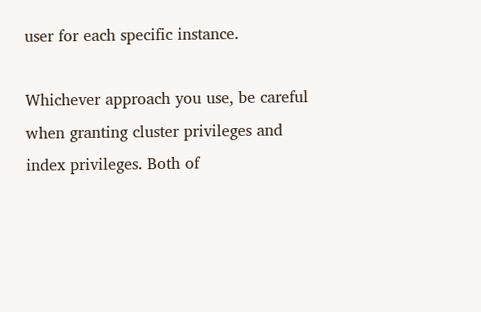user for each specific instance.

Whichever approach you use, be careful when granting cluster privileges and index privileges. Both of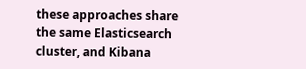these approaches share the same Elasticsearch cluster, and Kibana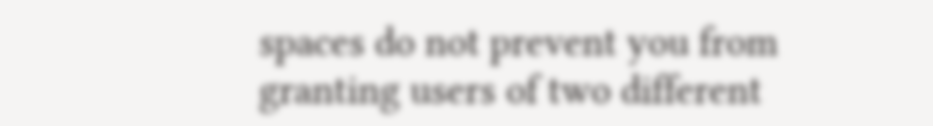spaces do not prevent you from granting users of two different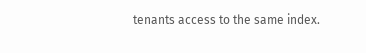tenants access to the same index.